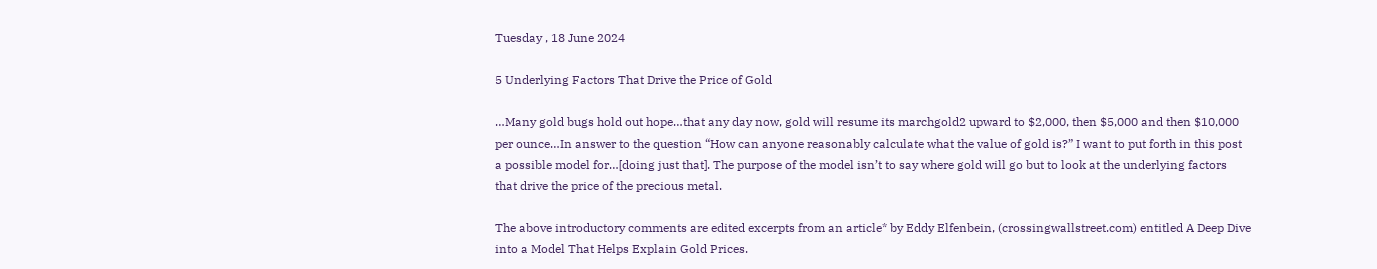Tuesday , 18 June 2024

5 Underlying Factors That Drive the Price of Gold

…Many gold bugs hold out hope…that any day now, gold will resume its marchgold2 upward to $2,000, then $5,000 and then $10,000 per ounce…In answer to the question “How can anyone reasonably calculate what the value of gold is?” I want to put forth in this post a possible model for…[doing just that]. The purpose of the model isn’t to say where gold will go but to look at the underlying factors that drive the price of the precious metal.

The above introductory comments are edited excerpts from an article* by Eddy Elfenbein, (crossingwallstreet.com) entitled A Deep Dive into a Model That Helps Explain Gold Prices.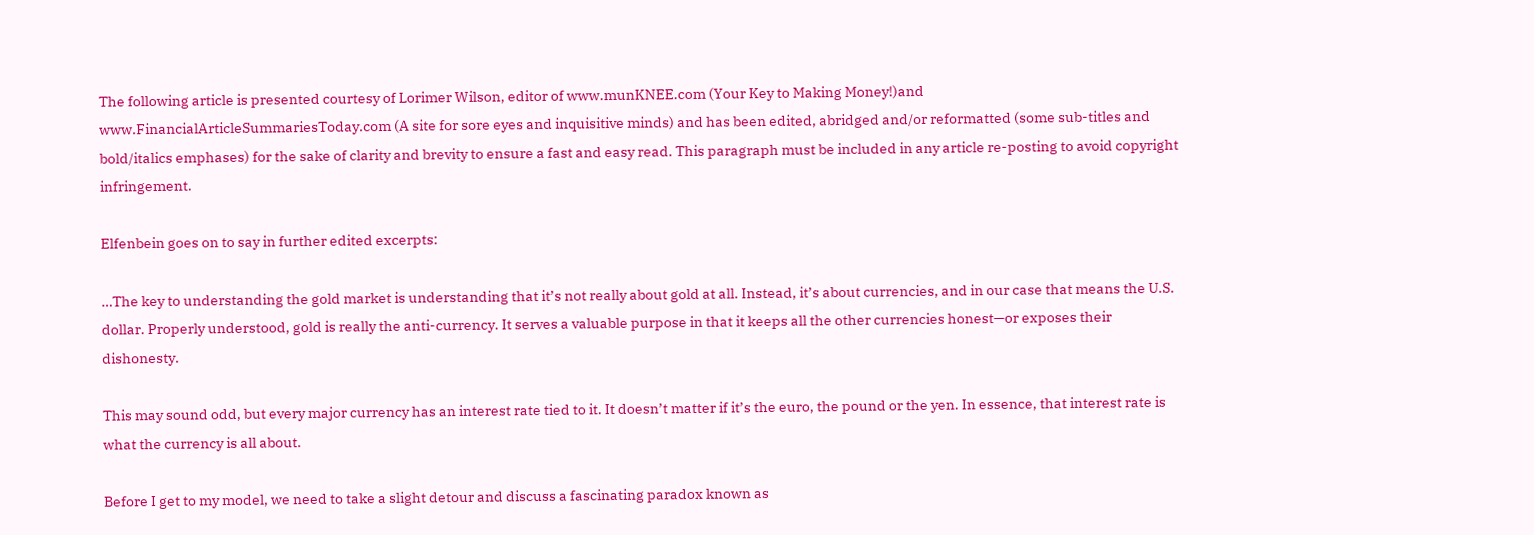The following article is presented courtesy of Lorimer Wilson, editor of www.munKNEE.com (Your Key to Making Money!)and www.FinancialArticleSummariesToday.com (A site for sore eyes and inquisitive minds) and has been edited, abridged and/or reformatted (some sub-titles and bold/italics emphases) for the sake of clarity and brevity to ensure a fast and easy read. This paragraph must be included in any article re-posting to avoid copyright infringement.

Elfenbein goes on to say in further edited excerpts:

…The key to understanding the gold market is understanding that it’s not really about gold at all. Instead, it’s about currencies, and in our case that means the U.S. dollar. Properly understood, gold is really the anti-currency. It serves a valuable purpose in that it keeps all the other currencies honest—or exposes their dishonesty.

This may sound odd, but every major currency has an interest rate tied to it. It doesn’t matter if it’s the euro, the pound or the yen. In essence, that interest rate is what the currency is all about.

Before I get to my model, we need to take a slight detour and discuss a fascinating paradox known as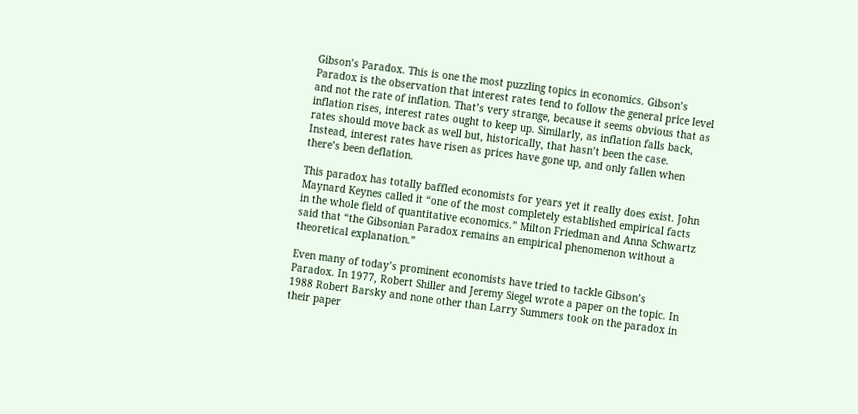Gibson’s Paradox. This is one the most puzzling topics in economics. Gibson’s Paradox is the observation that interest rates tend to follow the general price level and not the rate of inflation. That’s very strange, because it seems obvious that as inflation rises, interest rates ought to keep up. Similarly, as inflation falls back, rates should move back as well but, historically, that hasn’t been the case. Instead, interest rates have risen as prices have gone up, and only fallen when there’s been deflation.

This paradox has totally baffled economists for years yet it really does exist. John Maynard Keynes called it “one of the most completely established empirical facts in the whole field of quantitative economics.” Milton Friedman and Anna Schwartz said that “the Gibsonian Paradox remains an empirical phenomenon without a theoretical explanation.”

Even many of today’s prominent economists have tried to tackle Gibson’s Paradox. In 1977, Robert Shiller and Jeremy Siegel wrote a paper on the topic. In 1988 Robert Barsky and none other than Larry Summers took on the paradox in their paper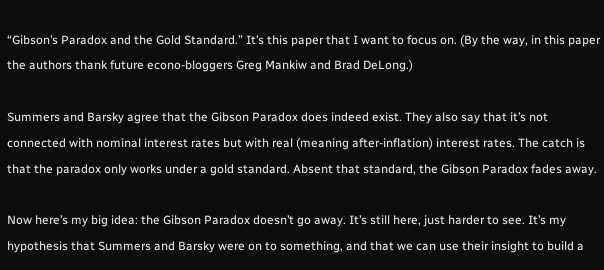“Gibson’s Paradox and the Gold Standard.” It’s this paper that I want to focus on. (By the way, in this paper the authors thank future econo-bloggers Greg Mankiw and Brad DeLong.)

Summers and Barsky agree that the Gibson Paradox does indeed exist. They also say that it’s not connected with nominal interest rates but with real (meaning after-inflation) interest rates. The catch is that the paradox only works under a gold standard. Absent that standard, the Gibson Paradox fades away.

Now here’s my big idea: the Gibson Paradox doesn’t go away. It’s still here, just harder to see. It’s my hypothesis that Summers and Barsky were on to something, and that we can use their insight to build a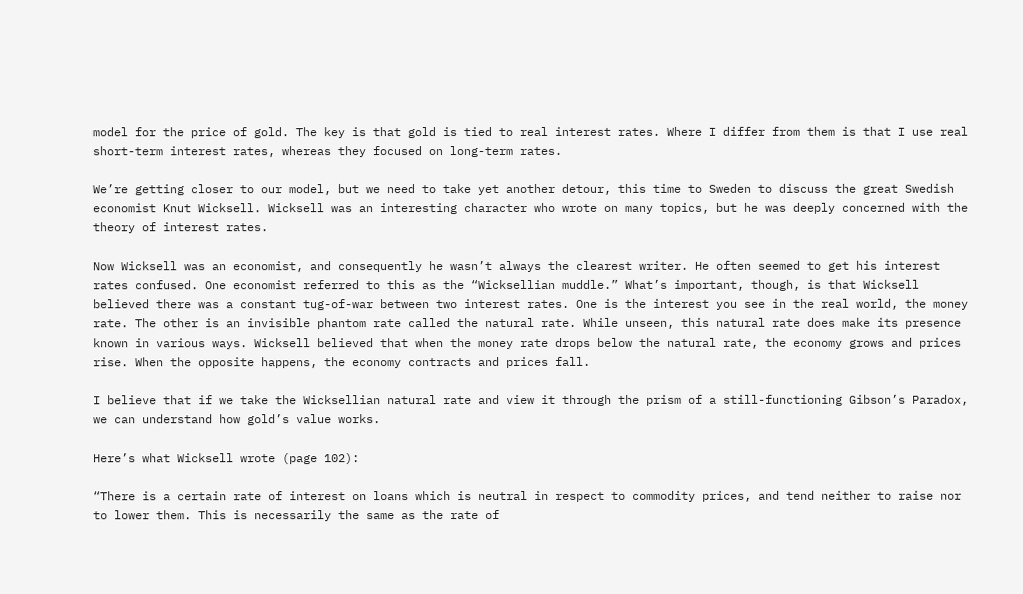model for the price of gold. The key is that gold is tied to real interest rates. Where I differ from them is that I use real short-term interest rates, whereas they focused on long-term rates.

We’re getting closer to our model, but we need to take yet another detour, this time to Sweden to discuss the great Swedish economist Knut Wicksell. Wicksell was an interesting character who wrote on many topics, but he was deeply concerned with the theory of interest rates.

Now Wicksell was an economist, and consequently he wasn’t always the clearest writer. He often seemed to get his interest rates confused. One economist referred to this as the “Wicksellian muddle.” What’s important, though, is that Wicksell believed there was a constant tug-of-war between two interest rates. One is the interest you see in the real world, the money rate. The other is an invisible phantom rate called the natural rate. While unseen, this natural rate does make its presence known in various ways. Wicksell believed that when the money rate drops below the natural rate, the economy grows and prices rise. When the opposite happens, the economy contracts and prices fall.

I believe that if we take the Wicksellian natural rate and view it through the prism of a still-functioning Gibson’s Paradox, we can understand how gold’s value works.

Here’s what Wicksell wrote (page 102):

“There is a certain rate of interest on loans which is neutral in respect to commodity prices, and tend neither to raise nor to lower them. This is necessarily the same as the rate of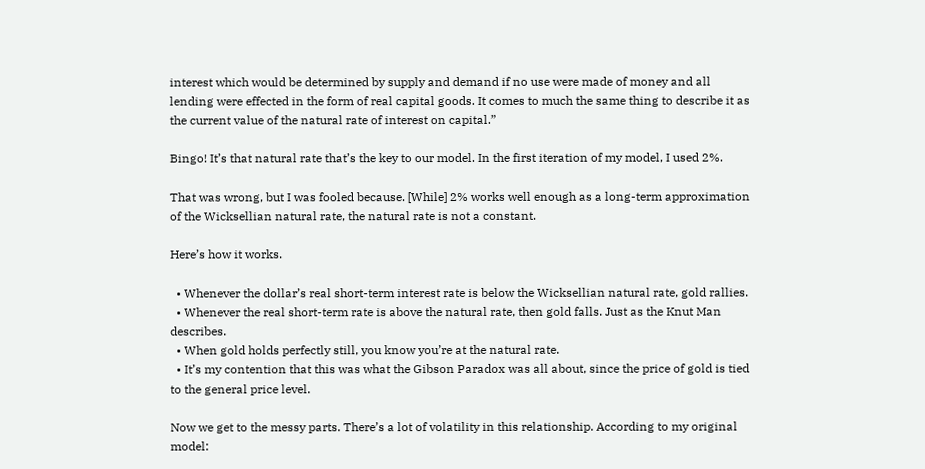interest which would be determined by supply and demand if no use were made of money and all lending were effected in the form of real capital goods. It comes to much the same thing to describe it as the current value of the natural rate of interest on capital.”

Bingo! It’s that natural rate that’s the key to our model. In the first iteration of my model, I used 2%.

That was wrong, but I was fooled because. [While] 2% works well enough as a long-term approximation of the Wicksellian natural rate, the natural rate is not a constant.

Here’s how it works.

  • Whenever the dollar’s real short-term interest rate is below the Wicksellian natural rate, gold rallies.
  • Whenever the real short-term rate is above the natural rate, then gold falls. Just as the Knut Man describes.
  • When gold holds perfectly still, you know you’re at the natural rate.
  • It’s my contention that this was what the Gibson Paradox was all about, since the price of gold is tied to the general price level.

Now we get to the messy parts. There’s a lot of volatility in this relationship. According to my original model: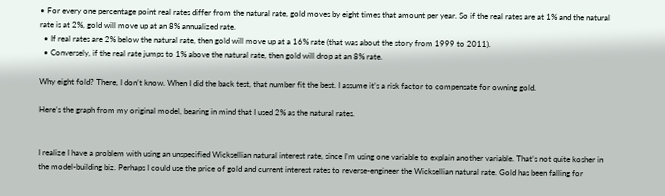• For every one percentage point real rates differ from the natural rate, gold moves by eight times that amount per year. So if the real rates are at 1% and the natural rate is at 2%, gold will move up at an 8% annualized rate.
  • If real rates are 2% below the natural rate, then gold will move up at a 16% rate (that was about the story from 1999 to 2011).
  • Conversely, if the real rate jumps to 1% above the natural rate, then gold will drop at an 8% rate.

Why eight fold? There, I don’t know. When I did the back test, that number fit the best. I assume it’s a risk factor to compensate for owning gold.

Here’s the graph from my original model, bearing in mind that I used 2% as the natural rates.


I realize I have a problem with using an unspecified Wicksellian natural interest rate, since I’m using one variable to explain another variable. That’s not quite kosher in the model-building biz. Perhaps I could use the price of gold and current interest rates to reverse-engineer the Wicksellian natural rate. Gold has been falling for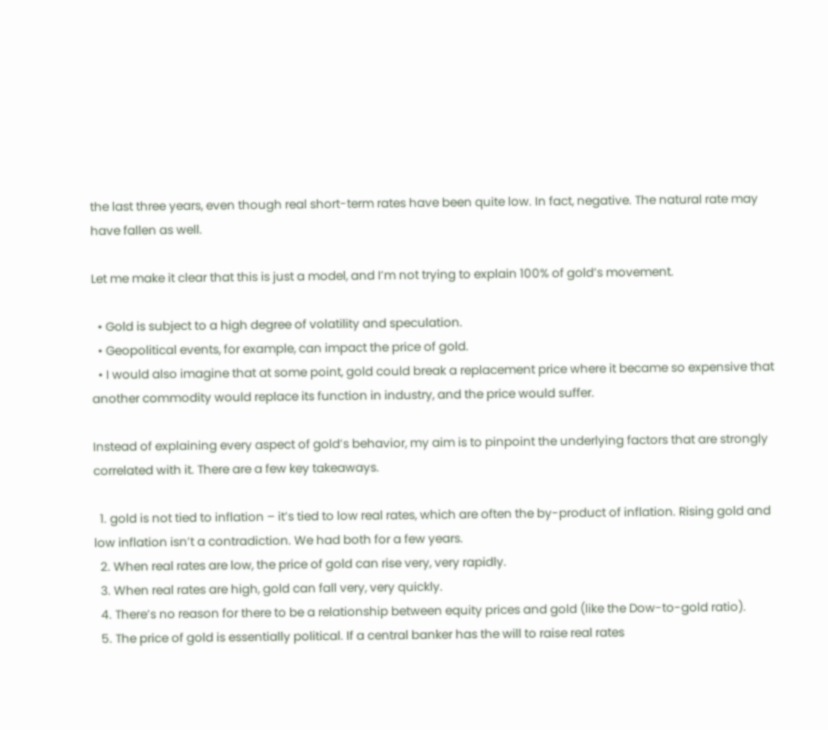the last three years, even though real short-term rates have been quite low. In fact, negative. The natural rate may have fallen as well.

Let me make it clear that this is just a model, and I’m not trying to explain 100% of gold’s movement.

  • Gold is subject to a high degree of volatility and speculation.
  • Geopolitical events, for example, can impact the price of gold.
  • I would also imagine that at some point, gold could break a replacement price where it became so expensive that another commodity would replace its function in industry, and the price would suffer.

Instead of explaining every aspect of gold’s behavior, my aim is to pinpoint the underlying factors that are strongly correlated with it. There are a few key takeaways.

  1. gold is not tied to inflation – it’s tied to low real rates, which are often the by-product of inflation. Rising gold and low inflation isn’t a contradiction. We had both for a few years.
  2. When real rates are low, the price of gold can rise very, very rapidly.
  3. When real rates are high, gold can fall very, very quickly.
  4. There’s no reason for there to be a relationship between equity prices and gold (like the Dow-to-gold ratio).
  5. The price of gold is essentially political. If a central banker has the will to raise real rates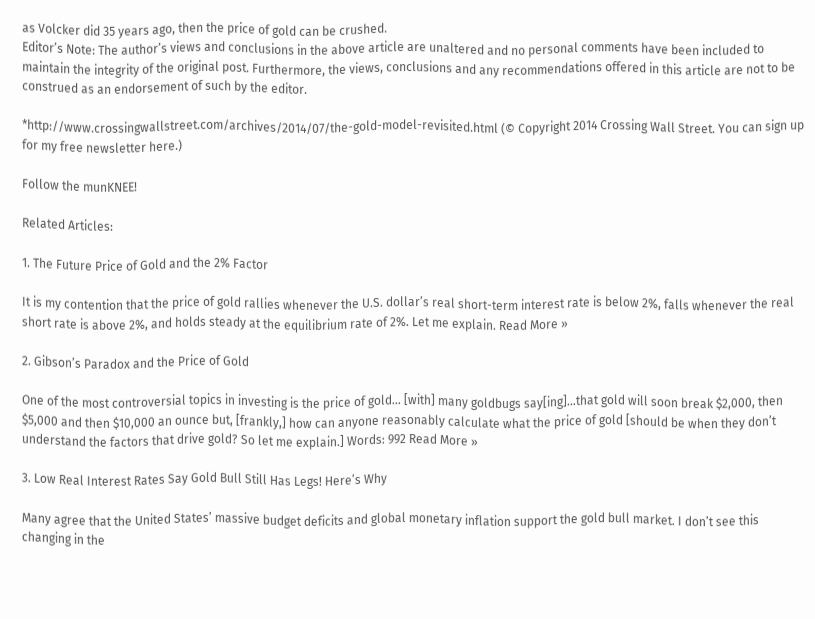as Volcker did 35 years ago, then the price of gold can be crushed.
Editor’s Note: The author’s views and conclusions in the above article are unaltered and no personal comments have been included to maintain the integrity of the original post. Furthermore, the views, conclusions and any recommendations offered in this article are not to be construed as an endorsement of such by the editor.

*http://www.crossingwallstreet.com/archives/2014/07/the-gold-model-revisited.html (© Copyright 2014 Crossing Wall Street. You can sign up for my free newsletter here.)

Follow the munKNEE!

Related Articles:

1. The Future Price of Gold and the 2% Factor

It is my contention that the price of gold rallies whenever the U.S. dollar’s real short-term interest rate is below 2%, falls whenever the real short rate is above 2%, and holds steady at the equilibrium rate of 2%. Let me explain. Read More »

2. Gibson’s Paradox and the Price of Gold

One of the most controversial topics in investing is the price of gold… [with] many goldbugs say[ing]…that gold will soon break $2,000, then $5,000 and then $10,000 an ounce but, [frankly,] how can anyone reasonably calculate what the price of gold [should be when they don’t understand the factors that drive gold? So let me explain.] Words: 992 Read More »

3. Low Real Interest Rates Say Gold Bull Still Has Legs! Here’s Why

Many agree that the United States’ massive budget deficits and global monetary inflation support the gold bull market. I don’t see this changing in the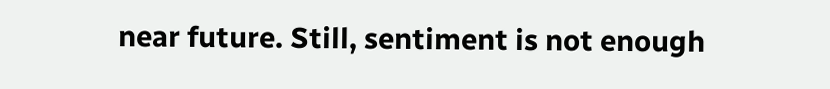near future. Still, sentiment is not enough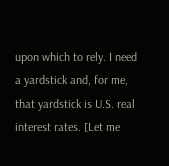upon which to rely. I need a yardstick and, for me, that yardstick is U.S. real interest rates. [Let me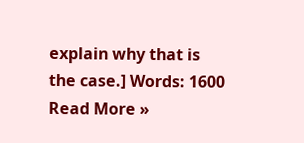explain why that is the case.] Words: 1600 Read More »